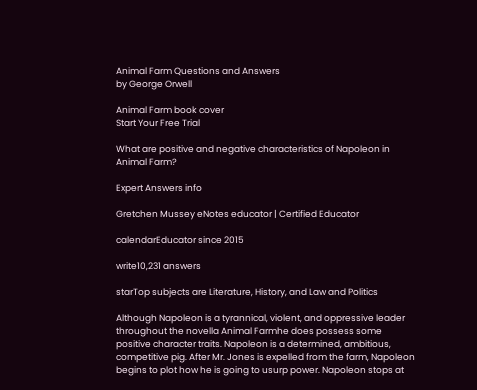Animal Farm Questions and Answers
by George Orwell

Animal Farm book cover
Start Your Free Trial

What are positive and negative characteristics of Napoleon in Animal Farm?

Expert Answers info

Gretchen Mussey eNotes educator | Certified Educator

calendarEducator since 2015

write10,231 answers

starTop subjects are Literature, History, and Law and Politics

Although Napoleon is a tyrannical, violent, and oppressive leader throughout the novella Animal Farmhe does possess some positive character traits. Napoleon is a determined, ambitious, competitive pig. After Mr. Jones is expelled from the farm, Napoleon begins to plot how he is going to usurp power. Napoleon stops at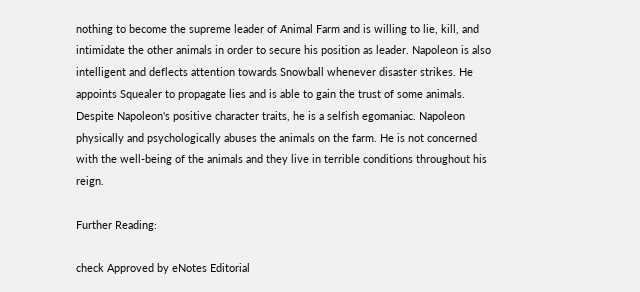nothing to become the supreme leader of Animal Farm and is willing to lie, kill, and intimidate the other animals in order to secure his position as leader. Napoleon is also intelligent and deflects attention towards Snowball whenever disaster strikes. He appoints Squealer to propagate lies and is able to gain the trust of some animals. Despite Napoleon's positive character traits, he is a selfish egomaniac. Napoleon physically and psychologically abuses the animals on the farm. He is not concerned with the well-being of the animals and they live in terrible conditions throughout his reign.

Further Reading:

check Approved by eNotes Editorial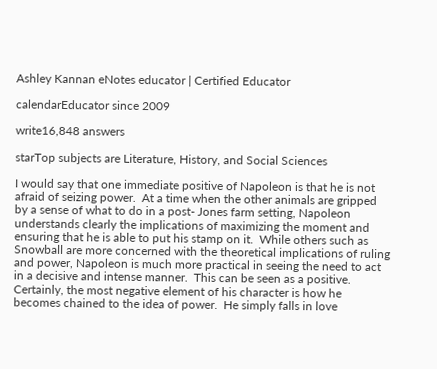Ashley Kannan eNotes educator | Certified Educator

calendarEducator since 2009

write16,848 answers

starTop subjects are Literature, History, and Social Sciences

I would say that one immediate positive of Napoleon is that he is not afraid of seizing power.  At a time when the other animals are gripped by a sense of what to do in a post- Jones farm setting, Napoleon understands clearly the implications of maximizing the moment and ensuring that he is able to put his stamp on it.  While others such as Snowball are more concerned with the theoretical implications of ruling and power, Napoleon is much more practical in seeing the need to act in a decisive and intense manner.  This can be seen as a positive.  Certainly, the most negative element of his character is how he becomes chained to the idea of power.  He simply falls in love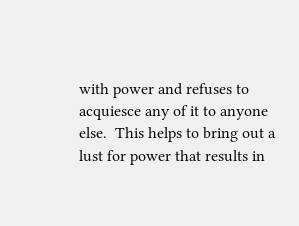with power and refuses to acquiesce any of it to anyone else.  This helps to bring out a lust for power that results in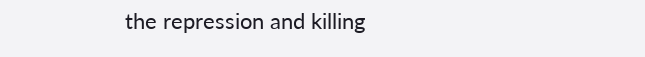the repression and killing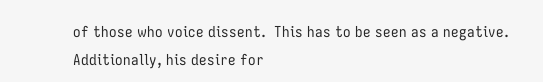of those who voice dissent.  This has to be seen as a negative.  Additionally, his desire for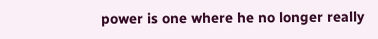power is one where he no longer really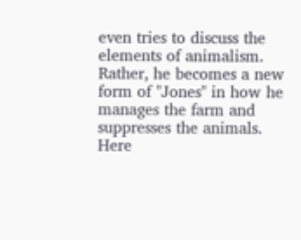even tries to discuss the elements of animalism.  Rather, he becomes a new form of "Jones" in how he manages the farm and suppresses the animals.  Here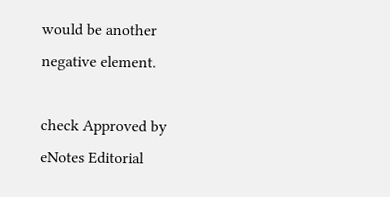would be another negative element.

check Approved by eNotes Editorial